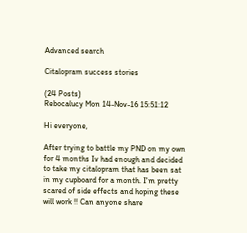Advanced search

Citalopram success stories

(24 Posts)
Rebocalucy Mon 14-Nov-16 15:51:12

Hi everyone,

After trying to battle my PND on my own for 4 months Iv had enough and decided to take my citalopram that has been sat in my cupboard for a month. I'm pretty scared of side effects and hoping these will work !! Can anyone share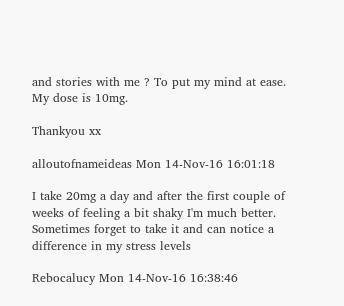and stories with me ? To put my mind at ease. My dose is 10mg.

Thankyou xx

alloutofnameideas Mon 14-Nov-16 16:01:18

I take 20mg a day and after the first couple of weeks of feeling a bit shaky I'm much better. Sometimes forget to take it and can notice a difference in my stress levels

Rebocalucy Mon 14-Nov-16 16:38:46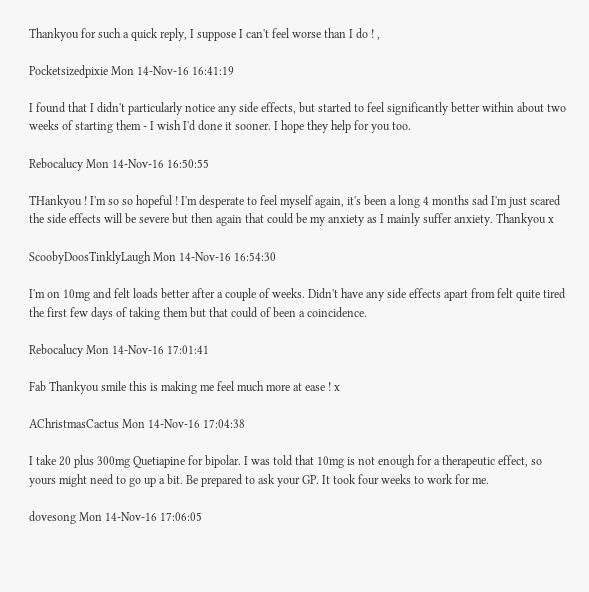Thankyou for such a quick reply, I suppose I can't feel worse than I do ! ,

Pocketsizedpixie Mon 14-Nov-16 16:41:19

I found that I didn't particularly notice any side effects, but started to feel significantly better within about two weeks of starting them - I wish I'd done it sooner. I hope they help for you too.

Rebocalucy Mon 14-Nov-16 16:50:55

THankyou ! I'm so so hopeful ! I'm desperate to feel myself again, it's been a long 4 months sad I'm just scared the side effects will be severe but then again that could be my anxiety as I mainly suffer anxiety. Thankyou x

ScoobyDoosTinklyLaugh Mon 14-Nov-16 16:54:30

I'm on 10mg and felt loads better after a couple of weeks. Didn't have any side effects apart from felt quite tired the first few days of taking them but that could of been a coincidence.

Rebocalucy Mon 14-Nov-16 17:01:41

Fab Thankyou smile this is making me feel much more at ease ! x

AChristmasCactus Mon 14-Nov-16 17:04:38

I take 20 plus 300mg Quetiapine for bipolar. I was told that 10mg is not enough for a therapeutic effect, so yours might need to go up a bit. Be prepared to ask your GP. It took four weeks to work for me.

dovesong Mon 14-Nov-16 17:06:05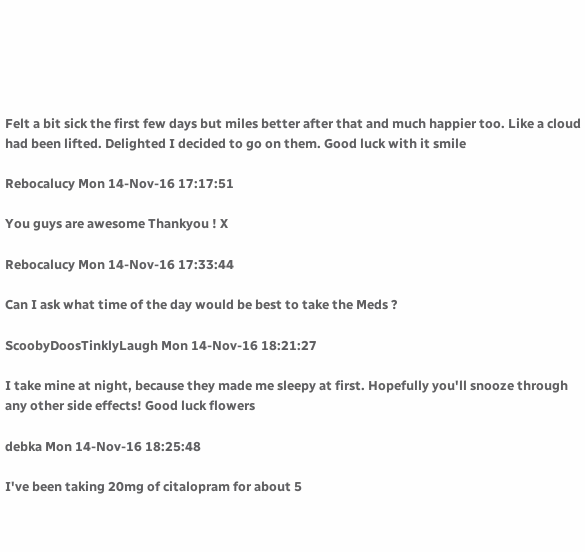Felt a bit sick the first few days but miles better after that and much happier too. Like a cloud had been lifted. Delighted I decided to go on them. Good luck with it smile

Rebocalucy Mon 14-Nov-16 17:17:51

You guys are awesome Thankyou ! X

Rebocalucy Mon 14-Nov-16 17:33:44

Can I ask what time of the day would be best to take the Meds ?

ScoobyDoosTinklyLaugh Mon 14-Nov-16 18:21:27

I take mine at night, because they made me sleepy at first. Hopefully you'll snooze through any other side effects! Good luck flowers

debka Mon 14-Nov-16 18:25:48

I've been taking 20mg of citalopram for about 5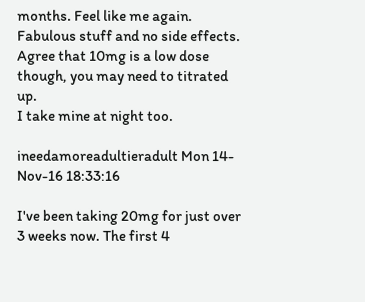months. Feel like me again. Fabulous stuff and no side effects. Agree that 10mg is a low dose though, you may need to titrated up.
I take mine at night too.

ineedamoreadultieradult Mon 14-Nov-16 18:33:16

I've been taking 20mg for just over 3 weeks now. The first 4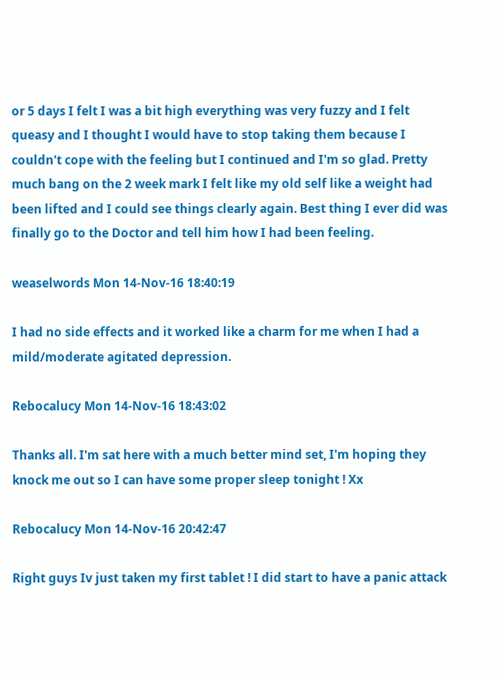or 5 days I felt I was a bit high everything was very fuzzy and I felt queasy and I thought I would have to stop taking them because I couldn't cope with the feeling but I continued and I'm so glad. Pretty much bang on the 2 week mark I felt like my old self like a weight had been lifted and I could see things clearly again. Best thing I ever did was finally go to the Doctor and tell him how I had been feeling.

weaselwords Mon 14-Nov-16 18:40:19

I had no side effects and it worked like a charm for me when I had a mild/moderate agitated depression.

Rebocalucy Mon 14-Nov-16 18:43:02

Thanks all. I'm sat here with a much better mind set, I'm hoping they knock me out so I can have some proper sleep tonight ! Xx

Rebocalucy Mon 14-Nov-16 20:42:47

Right guys Iv just taken my first tablet ! I did start to have a panic attack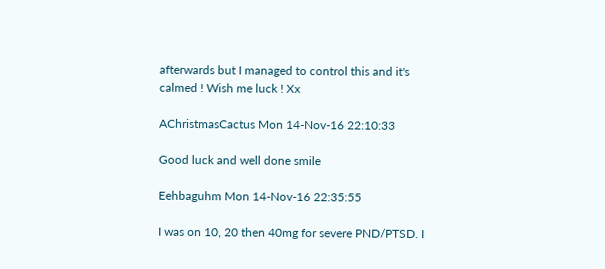afterwards but I managed to control this and it's calmed ! Wish me luck ! Xx

AChristmasCactus Mon 14-Nov-16 22:10:33

Good luck and well done smile

Eehbaguhm Mon 14-Nov-16 22:35:55

I was on 10, 20 then 40mg for severe PND/PTSD. I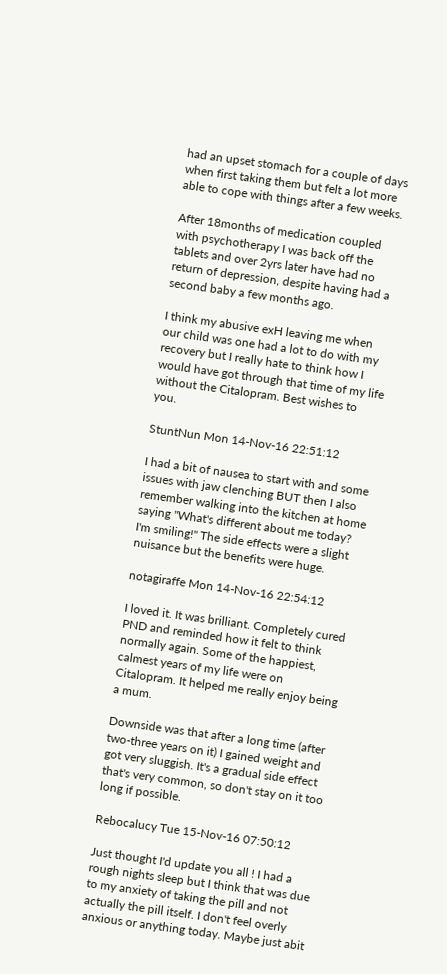had an upset stomach for a couple of days when first taking them but felt a lot more able to cope with things after a few weeks.

After 18months of medication coupled with psychotherapy I was back off the tablets and over 2yrs later have had no return of depression, despite having had a second baby a few months ago.

I think my abusive exH leaving me when our child was one had a lot to do with my recovery but I really hate to think how I would have got through that time of my life without the Citalopram. Best wishes to you.

StuntNun Mon 14-Nov-16 22:51:12

I had a bit of nausea to start with and some issues with jaw clenching BUT then I also remember walking into the kitchen at home saying "What's different about me today? I'm smiling!" The side effects were a slight nuisance but the benefits were huge.

notagiraffe Mon 14-Nov-16 22:54:12

I loved it. It was brilliant. Completely cured PND and reminded how it felt to think normally again. Some of the happiest, calmest years of my life were on Citalopram. It helped me really enjoy being a mum.

Downside was that after a long time (after two-three years on it) I gained weight and got very sluggish. It's a gradual side effect that's very common, so don't stay on it too long if possible.

Rebocalucy Tue 15-Nov-16 07:50:12

Just thought I'd update you all ! I had a rough nights sleep but I think that was due to my anxiety of taking the pill and not actually the pill itself. I don't feel overly anxious or anything today. Maybe just abit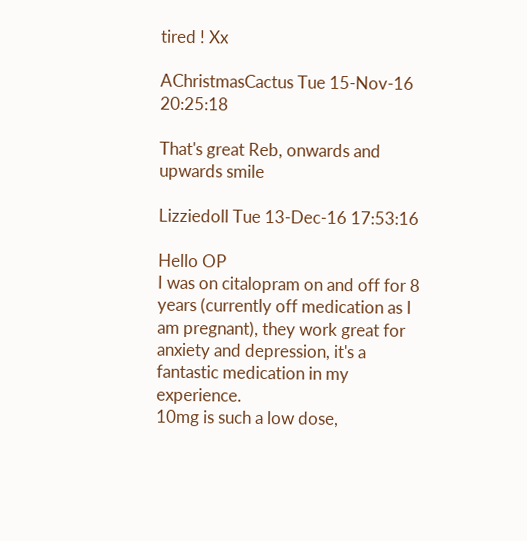tired ! Xx

AChristmasCactus Tue 15-Nov-16 20:25:18

That's great Reb, onwards and upwards smile

Lizziedoll Tue 13-Dec-16 17:53:16

Hello OP
I was on citalopram on and off for 8 years (currently off medication as I am pregnant), they work great for anxiety and depression, it's a fantastic medication in my experience.
10mg is such a low dose,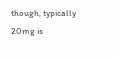though, typically 20mg is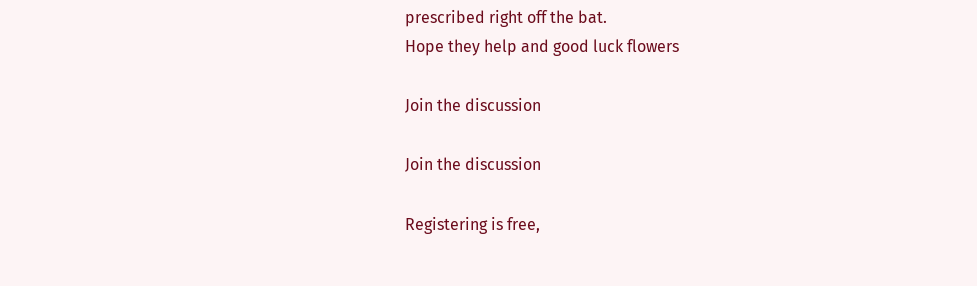prescribed right off the bat.
Hope they help and good luck flowers

Join the discussion

Join the discussion

Registering is free,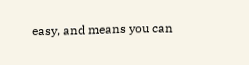easy, and means you can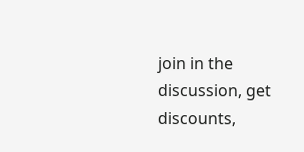join in the discussion, get discounts,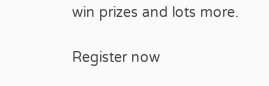win prizes and lots more.

Register now